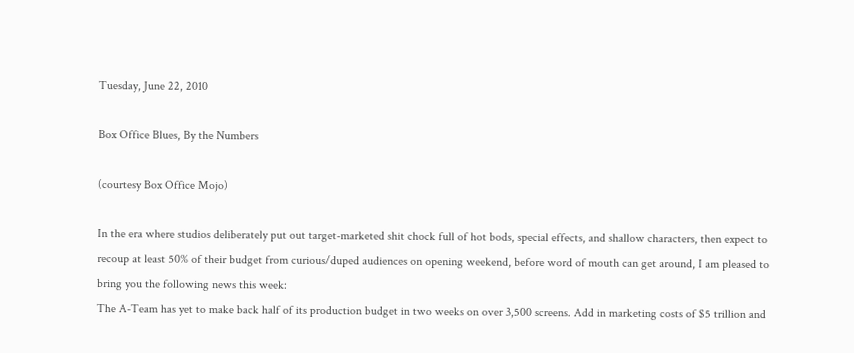Tuesday, June 22, 2010

Box Office Blues, By the Numbers

(courtesy Box Office Mojo)

In the era where studios deliberately put out target-marketed shit chock full of hot bods, special effects, and shallow characters, then expect to recoup at least 50% of their budget from curious/duped audiences on opening weekend, before word of mouth can get around, I am pleased to bring you the following news this week:
The A-Team has yet to make back half of its production budget in two weeks on over 3,500 screens. Add in marketing costs of $5 trillion and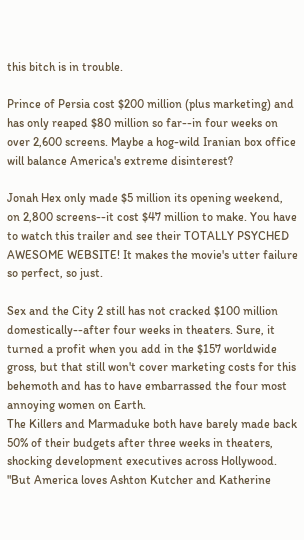this bitch is in trouble.

Prince of Persia cost $200 million (plus marketing) and has only reaped $80 million so far--in four weeks on over 2,600 screens. Maybe a hog-wild Iranian box office will balance America's extreme disinterest?

Jonah Hex only made $5 million its opening weekend, on 2,800 screens--it cost $47 million to make. You have to watch this trailer and see their TOTALLY PSYCHED AWESOME WEBSITE! It makes the movie's utter failure so perfect, so just.

Sex and the City 2 still has not cracked $100 million domestically--after four weeks in theaters. Sure, it turned a profit when you add in the $157 worldwide gross, but that still won't cover marketing costs for this behemoth and has to have embarrassed the four most annoying women on Earth.
The Killers and Marmaduke both have barely made back 50% of their budgets after three weeks in theaters, shocking development executives across Hollywood. "But America loves Ashton Kutcher and Katherine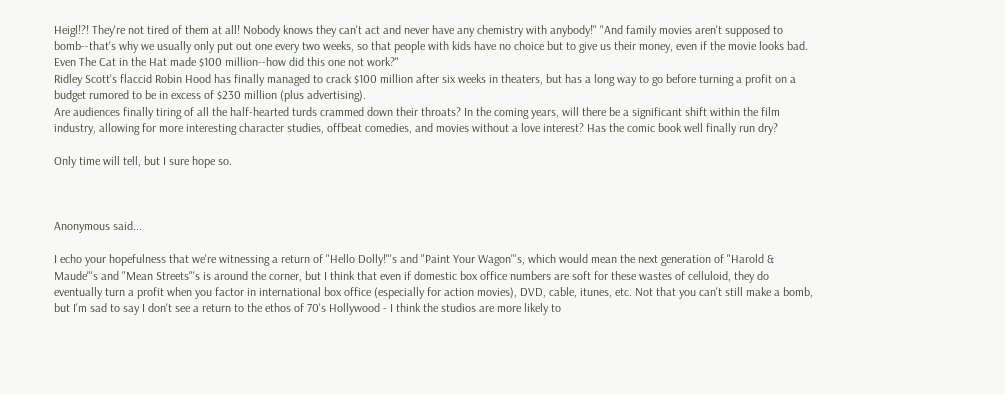Heigl!?! They're not tired of them at all! Nobody knows they can't act and never have any chemistry with anybody!" "And family movies aren't supposed to bomb--that's why we usually only put out one every two weeks, so that people with kids have no choice but to give us their money, even if the movie looks bad. Even The Cat in the Hat made $100 million--how did this one not work?"
Ridley Scott's flaccid Robin Hood has finally managed to crack $100 million after six weeks in theaters, but has a long way to go before turning a profit on a budget rumored to be in excess of $230 million (plus advertising).
Are audiences finally tiring of all the half-hearted turds crammed down their throats? In the coming years, will there be a significant shift within the film industry, allowing for more interesting character studies, offbeat comedies, and movies without a love interest? Has the comic book well finally run dry?

Only time will tell, but I sure hope so.



Anonymous said...

I echo your hopefulness that we're witnessing a return of "Hello Dolly!"'s and "Paint Your Wagon"'s, which would mean the next generation of "Harold & Maude"'s and "Mean Streets"'s is around the corner, but I think that even if domestic box office numbers are soft for these wastes of celluloid, they do eventually turn a profit when you factor in international box office (especially for action movies), DVD, cable, itunes, etc. Not that you can't still make a bomb, but I'm sad to say I don't see a return to the ethos of 70's Hollywood - I think the studios are more likely to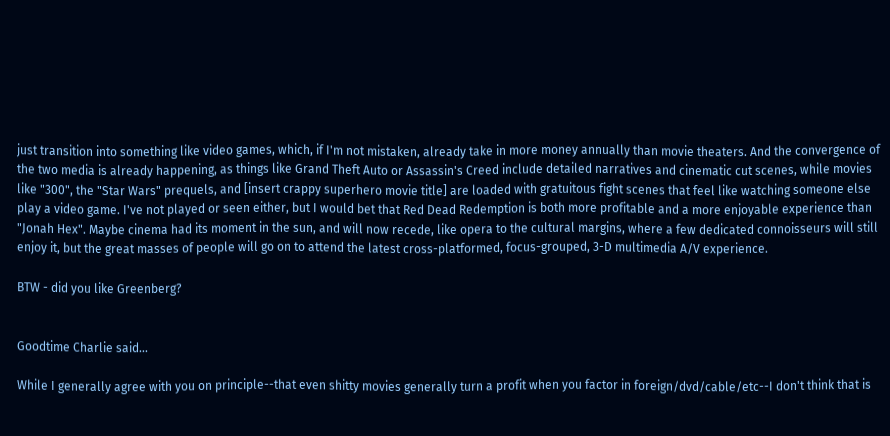just transition into something like video games, which, if I'm not mistaken, already take in more money annually than movie theaters. And the convergence of the two media is already happening, as things like Grand Theft Auto or Assassin's Creed include detailed narratives and cinematic cut scenes, while movies like "300", the "Star Wars" prequels, and [insert crappy superhero movie title] are loaded with gratuitous fight scenes that feel like watching someone else play a video game. I've not played or seen either, but I would bet that Red Dead Redemption is both more profitable and a more enjoyable experience than "Jonah Hex". Maybe cinema had its moment in the sun, and will now recede, like opera to the cultural margins, where a few dedicated connoisseurs will still enjoy it, but the great masses of people will go on to attend the latest cross-platformed, focus-grouped, 3-D multimedia A/V experience.

BTW - did you like Greenberg?


Goodtime Charlie said...

While I generally agree with you on principle--that even shitty movies generally turn a profit when you factor in foreign/dvd/cable/etc--I don't think that is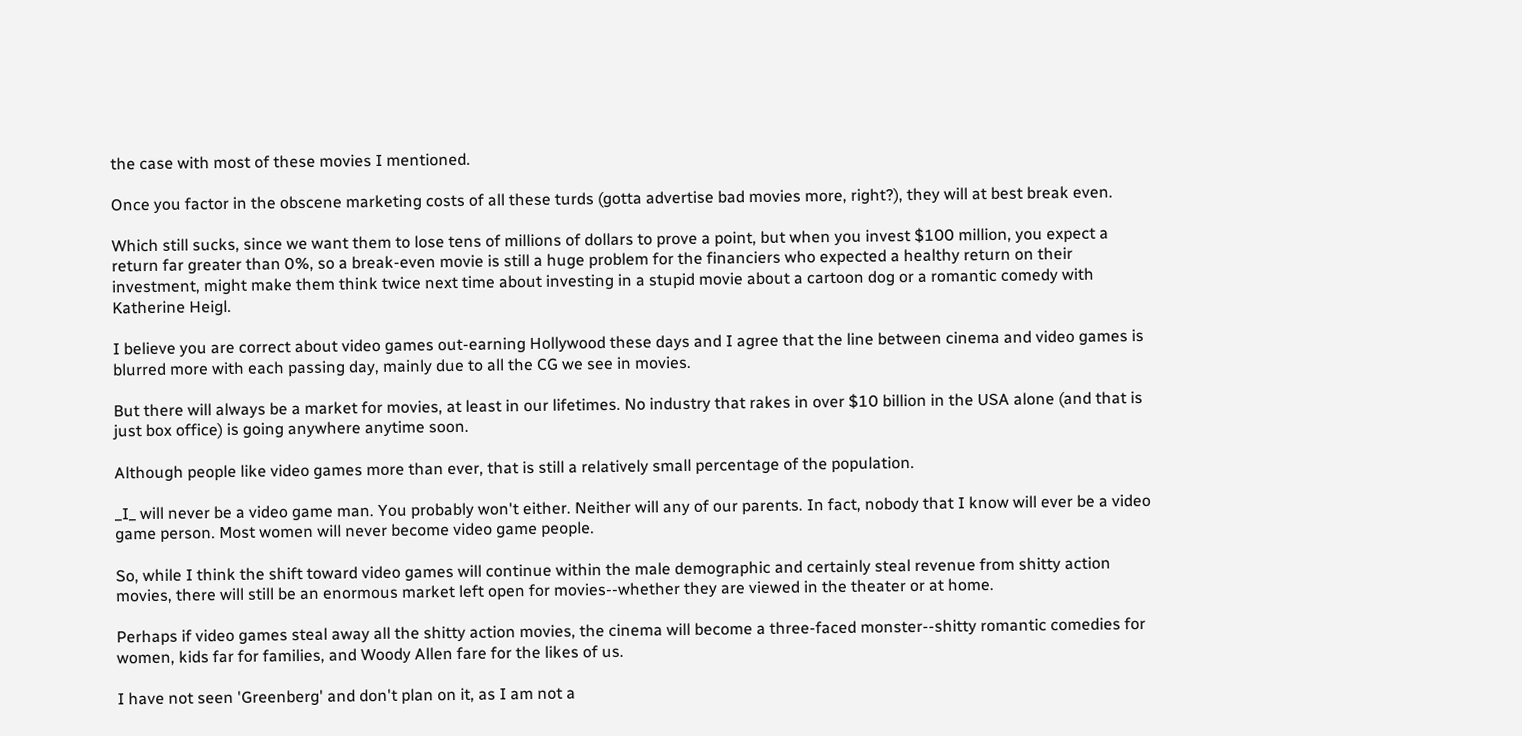the case with most of these movies I mentioned.

Once you factor in the obscene marketing costs of all these turds (gotta advertise bad movies more, right?), they will at best break even.

Which still sucks, since we want them to lose tens of millions of dollars to prove a point, but when you invest $100 million, you expect a return far greater than 0%, so a break-even movie is still a huge problem for the financiers who expected a healthy return on their investment, might make them think twice next time about investing in a stupid movie about a cartoon dog or a romantic comedy with Katherine Heigl.

I believe you are correct about video games out-earning Hollywood these days and I agree that the line between cinema and video games is blurred more with each passing day, mainly due to all the CG we see in movies.

But there will always be a market for movies, at least in our lifetimes. No industry that rakes in over $10 billion in the USA alone (and that is just box office) is going anywhere anytime soon.

Although people like video games more than ever, that is still a relatively small percentage of the population.

_I_ will never be a video game man. You probably won't either. Neither will any of our parents. In fact, nobody that I know will ever be a video game person. Most women will never become video game people.

So, while I think the shift toward video games will continue within the male demographic and certainly steal revenue from shitty action movies, there will still be an enormous market left open for movies--whether they are viewed in the theater or at home.

Perhaps if video games steal away all the shitty action movies, the cinema will become a three-faced monster--shitty romantic comedies for women, kids far for families, and Woody Allen fare for the likes of us.

I have not seen 'Greenberg' and don't plan on it, as I am not a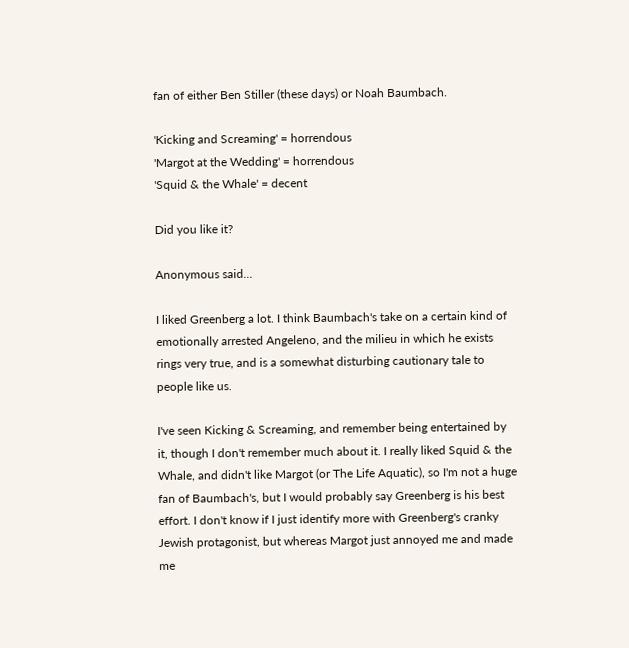fan of either Ben Stiller (these days) or Noah Baumbach.

'Kicking and Screaming' = horrendous
'Margot at the Wedding' = horrendous
'Squid & the Whale' = decent

Did you like it?

Anonymous said...

I liked Greenberg a lot. I think Baumbach's take on a certain kind of emotionally arrested Angeleno, and the milieu in which he exists rings very true, and is a somewhat disturbing cautionary tale to people like us.

I've seen Kicking & Screaming, and remember being entertained by it, though I don't remember much about it. I really liked Squid & the Whale, and didn't like Margot (or The Life Aquatic), so I'm not a huge fan of Baumbach's, but I would probably say Greenberg is his best effort. I don't know if I just identify more with Greenberg's cranky Jewish protagonist, but whereas Margot just annoyed me and made me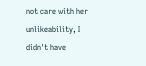not care with her unlikeability, I didn't have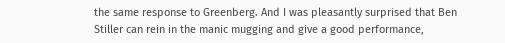the same response to Greenberg. And I was pleasantly surprised that Ben Stiller can rein in the manic mugging and give a good performance,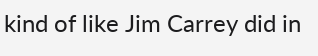kind of like Jim Carrey did in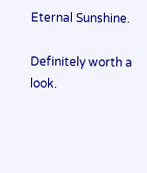Eternal Sunshine.

Definitely worth a look.